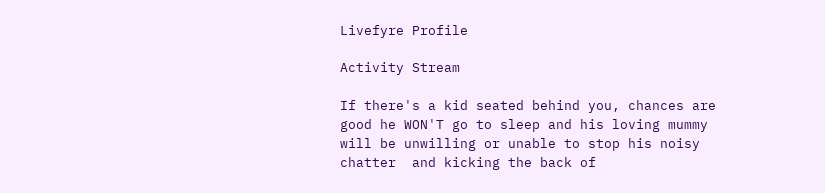Livefyre Profile

Activity Stream

If there's a kid seated behind you, chances are good he WON'T go to sleep and his loving mummy will be unwilling or unable to stop his noisy chatter  and kicking the back of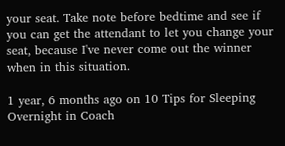your seat. Take note before bedtime and see if you can get the attendant to let you change your seat, because I've never come out the winner when in this situation.

1 year, 6 months ago on 10 Tips for Sleeping Overnight in Coach